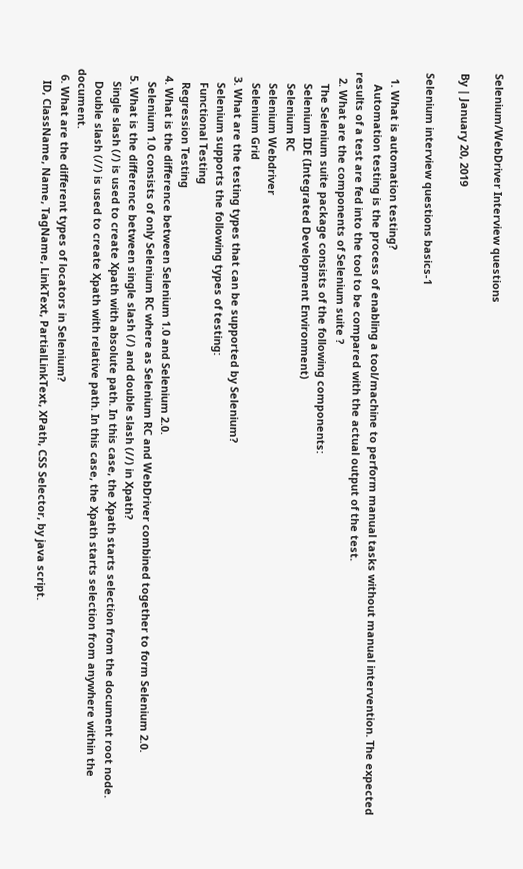Selenium/WebDriver Interview questions

By | January 20, 2019

Selenium interview questions basics-1

  1. What is automation testing?
    Automation testing is the process of enabling a tool/machine to perform manual tasks without manual intervention. The expected results of a test are fed into the tool to be compared with the actual output of the test.
  2. What are the components of Selenium suite ?
    The Selenium suite package consists of the following components:
    Selenium IDE (Integrated Development Environment)
    Selenium RC
    Selenium Webdriver
    Selenium Grid
  3. What are the testing types that can be supported by Selenium?
    Selenium supports the following types of testing:
    Functional Testing
    Regression Testing
  4. What is the difference between Selenium 1.0 and Selenium 2.0.
    Selenium 1.0 consists of only Selenium RC where as Selenium RC and WebDriver combined together to form Selenium 2.0.
  5. What is the difference between single slash (/) and double slash (//) in Xpath?
    Single slash (/) is used to create Xpath with absolute path. In this case, the Xpath starts selection from the document root node.
    Double slash (//) is used to create Xpath with relative path. In this case, the Xpath starts selection from anywhere within the document.
  6. What are the different types of locators in Selenium?
    ID, ClassName, Name, TagName, LinkText, PartialLinkText, XPath, CSS Selector, by java script.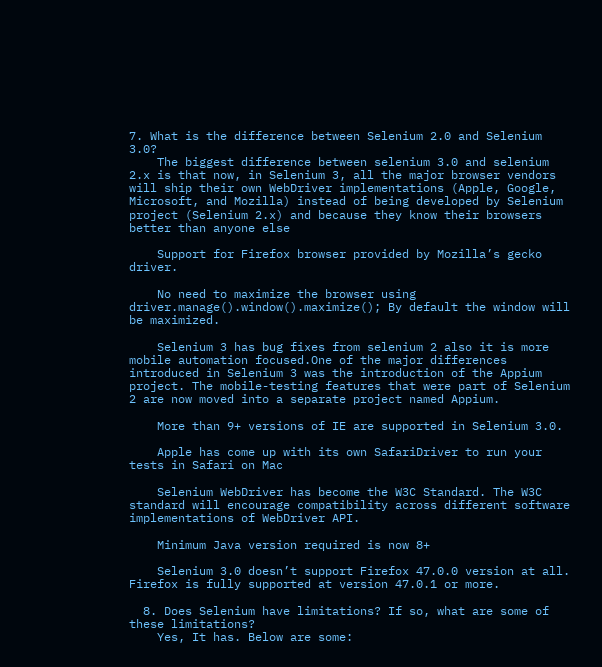7. What is the difference between Selenium 2.0 and Selenium 3.0?
    The biggest difference between selenium 3.0 and selenium 2.x is that now, in Selenium 3, all the major browser vendors will ship their own WebDriver implementations (Apple, Google, Microsoft, and Mozilla) instead of being developed by Selenium project (Selenium 2.x) and because they know their browsers better than anyone else

    Support for Firefox browser provided by Mozilla’s gecko driver.

    No need to maximize the browser using driver.manage().window().maximize(); By default the window will be maximized.

    Selenium 3 has bug fixes from selenium 2 also it is more mobile automation focused.One of the major differences introduced in Selenium 3 was the introduction of the Appium project. The mobile-testing features that were part of Selenium 2 are now moved into a separate project named Appium.

    More than 9+ versions of IE are supported in Selenium 3.0.

    Apple has come up with its own SafariDriver to run your tests in Safari on Mac

    Selenium WebDriver has become the W3C Standard. The W3C standard will encourage compatibility across different software implementations of WebDriver API.

    Minimum Java version required is now 8+

    Selenium 3.0 doesn’t support Firefox 47.0.0 version at all. Firefox is fully supported at version 47.0.1 or more.

  8. Does Selenium have limitations? If so, what are some of these limitations?
    Yes, It has. Below are some: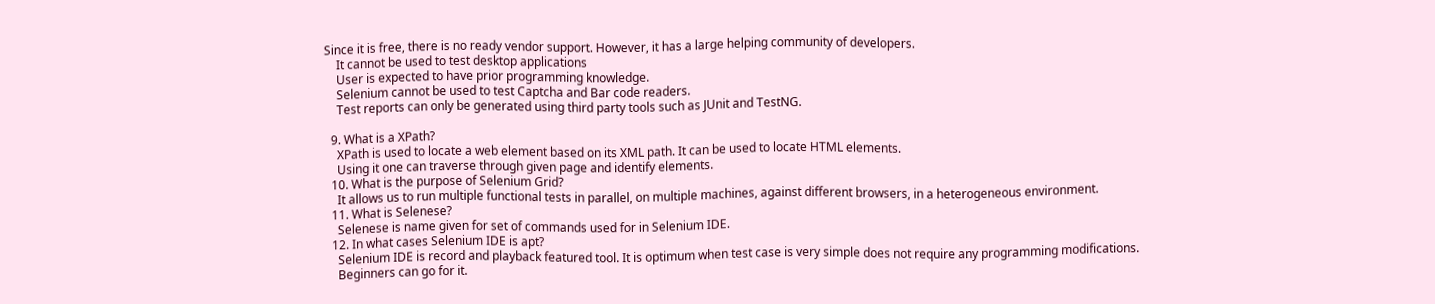Since it is free, there is no ready vendor support. However, it has a large helping community of developers.
    It cannot be used to test desktop applications
    User is expected to have prior programming knowledge.
    Selenium cannot be used to test Captcha and Bar code readers.
    Test reports can only be generated using third party tools such as JUnit and TestNG.

  9. What is a XPath?
    XPath is used to locate a web element based on its XML path. It can be used to locate HTML elements.
    Using it one can traverse through given page and identify elements.
  10. What is the purpose of Selenium Grid?
    It allows us to run multiple functional tests in parallel, on multiple machines, against different browsers, in a heterogeneous environment.
  11. What is Selenese?
    Selenese is name given for set of commands used for in Selenium IDE.
  12. In what cases Selenium IDE is apt?
    Selenium IDE is record and playback featured tool. It is optimum when test case is very simple does not require any programming modifications.
    Beginners can go for it.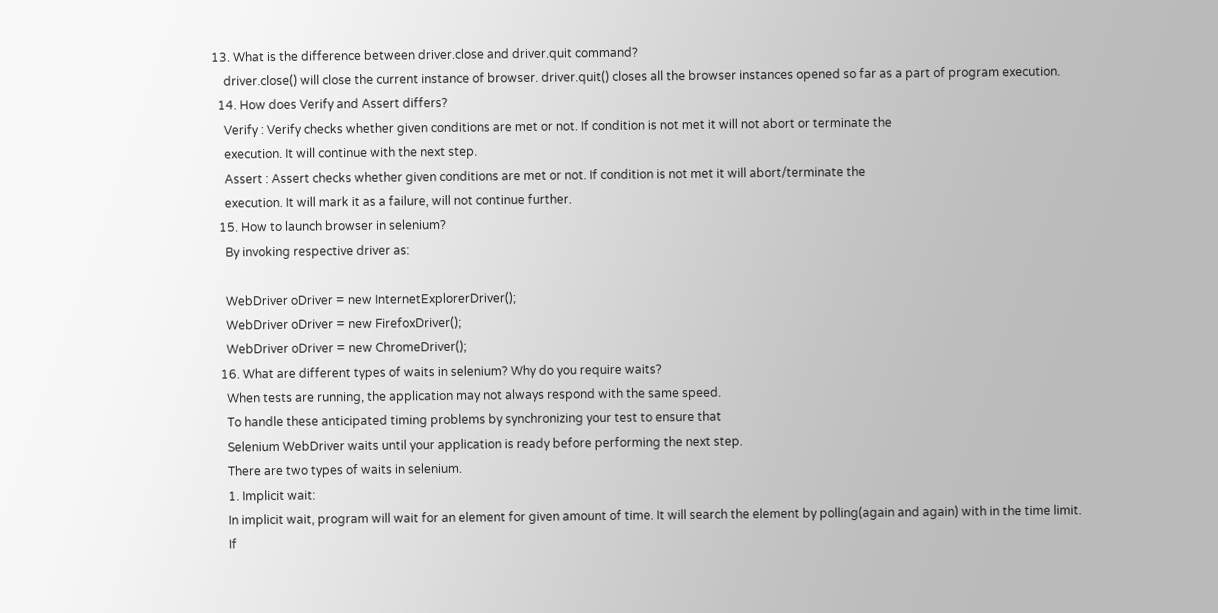13. What is the difference between driver.close and driver.quit command?
    driver.close() will close the current instance of browser. driver.quit() closes all the browser instances opened so far as a part of program execution.
  14. How does Verify and Assert differs?
    Verify : Verify checks whether given conditions are met or not. If condition is not met it will not abort or terminate the
    execution. It will continue with the next step.
    Assert : Assert checks whether given conditions are met or not. If condition is not met it will abort/terminate the
    execution. It will mark it as a failure, will not continue further.
  15. How to launch browser in selenium?
    By invoking respective driver as:

    WebDriver oDriver = new InternetExplorerDriver();
    WebDriver oDriver = new FirefoxDriver();
    WebDriver oDriver = new ChromeDriver();
  16. What are different types of waits in selenium? Why do you require waits?
    When tests are running, the application may not always respond with the same speed.
    To handle these anticipated timing problems by synchronizing your test to ensure that
    Selenium WebDriver waits until your application is ready before performing the next step.
    There are two types of waits in selenium.
    1. Implicit wait:
    In implicit wait, program will wait for an element for given amount of time. It will search the element by polling(again and again) with in the time limit.
    If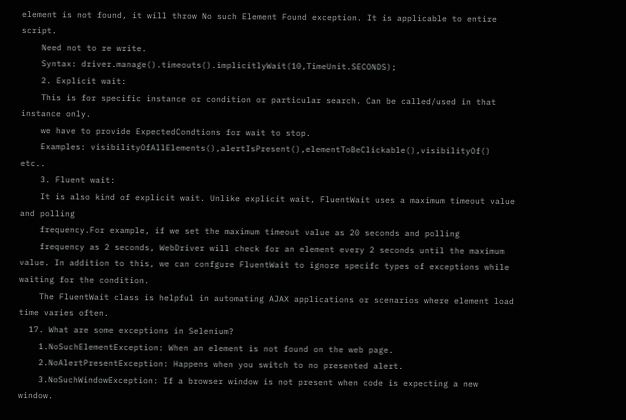element is not found, it will throw No such Element Found exception. It is applicable to entire script.
    Need not to re write.
    Syntax: driver.manage().timeouts().implicitlyWait(10,TimeUnit.SECONDS);
    2. Explicit wait:
    This is for specific instance or condition or particular search. Can be called/used in that instance only.
    we have to provide ExpectedCondtions for wait to stop.
    Examples: visibilityOfAllElements(),alertIsPresent(),elementToBeClickable(),visibilityOf() etc..
    3. Fluent wait:
    It is also kind of explicit wait. Unlike explicit wait, FluentWait uses a maximum timeout value and polling
    frequency.For example, if we set the maximum timeout value as 20 seconds and polling
    frequency as 2 seconds, WebDriver will check for an element every 2 seconds until the maximum value. In addition to this, we can confgure FluentWait to ignore specifc types of exceptions while waiting for the condition.
    The FluentWait class is helpful in automating AJAX applications or scenarios where element load time varies often.
  17. What are some exceptions in Selenium?
    1.NoSuchElementException: When an element is not found on the web page.
    2.NoAlertPresentException: Happens when you switch to no presented alert.
    3.NoSuchWindowException: If a browser window is not present when code is expecting a new window.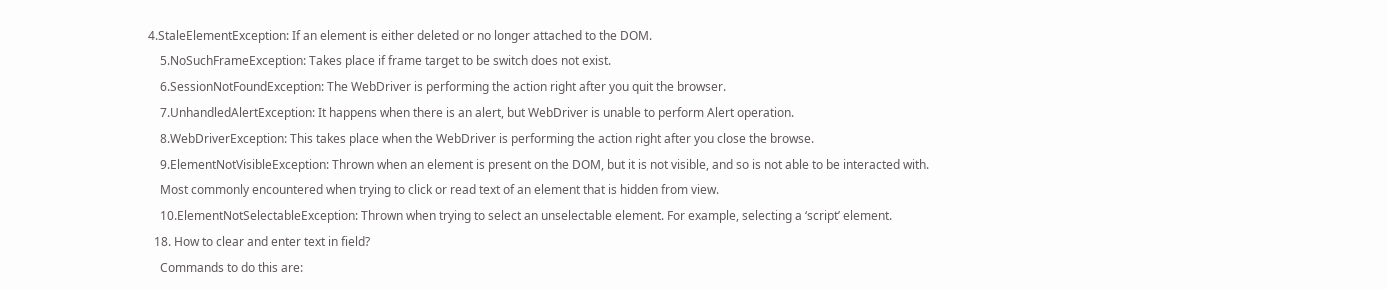4.StaleElementException: If an element is either deleted or no longer attached to the DOM.
    5.NoSuchFrameException: Takes place if frame target to be switch does not exist.
    6.SessionNotFoundException: The WebDriver is performing the action right after you quit the browser.
    7.UnhandledAlertException: It happens when there is an alert, but WebDriver is unable to perform Alert operation.
    8.WebDriverException: This takes place when the WebDriver is performing the action right after you close the browse.
    9.ElementNotVisibleException: Thrown when an element is present on the DOM, but it is not visible, and so is not able to be interacted with.
    Most commonly encountered when trying to click or read text of an element that is hidden from view.
    10.ElementNotSelectableException: Thrown when trying to select an unselectable element. For example, selecting a ‘script’ element.
  18. How to clear and enter text in field?
    Commands to do this are: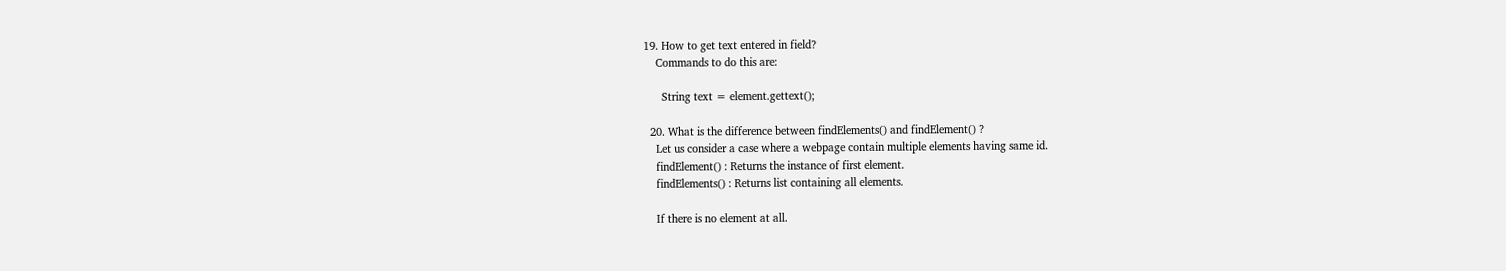19. How to get text entered in field?
    Commands to do this are:

      String text = element.gettext();

  20. What is the difference between findElements() and findElement() ?
    Let us consider a case where a webpage contain multiple elements having same id.
    findElement() : Returns the instance of first element.
    findElements() : Returns list containing all elements.

    If there is no element at all.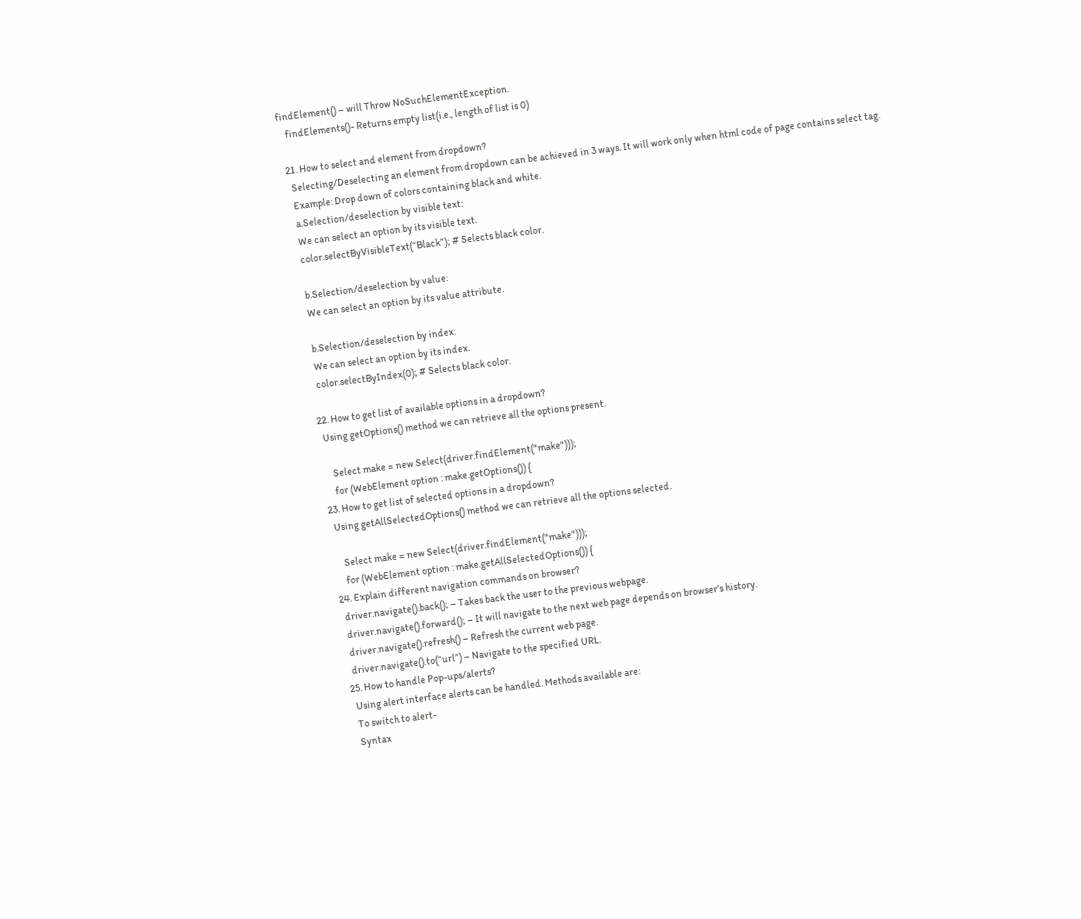findElement() – will Throw NoSuchElementException.
    findElements()- Returns empty list(i.e., length of list is 0)

  21. How to select and element from dropdown?
    Selecting/Deselecting an element from dropdown can be achieved in 3 ways. It will work only when html code of page contains select tag.
    Example: Drop down of colors containing black and white.
    a.Selection/deselection by visible text:
    We can select an option by its visible text.
    color.selectByVisibleText(“Black”); # Selects black color.

    b.Selection/deselection by value:
    We can select an option by its value attribute.

    b.Selection/deselection by index:
    We can select an option by its index.
    color.selectByIndex(0); # Selects black color.

  22. How to get list of available options in a dropdown?
    Using getOptions() method we can retrieve all the options present.

       Select make = new Select(driver.findElement("make")));
       for (WebElement option : make.getOptions()) {
  23. How to get list of selected options in a dropdown?
    Using getAllSelectedOptions() method we can retrieve all the options selected.

       Select make = new Select(driver.findElement("make")));
       for (WebElement option : make.getAllSelectedOptions()) {
  24. Explain different navigation commands on browser?
    driver.navigate().back(); – Takes back the user to the previous webpage.
    driver.navigate().forward(); – It will navigate to the next web page depends on browser’s history.
    driver.navigate().refresh() – Refresh the current web page.
    driver.navigate().to(“url”) – Navigate to the specified URL.
  25. How to handle Pop-ups/alerts?
    Using alert interface alerts can be handled. Methods available are:
    To switch to alert-
    Syntax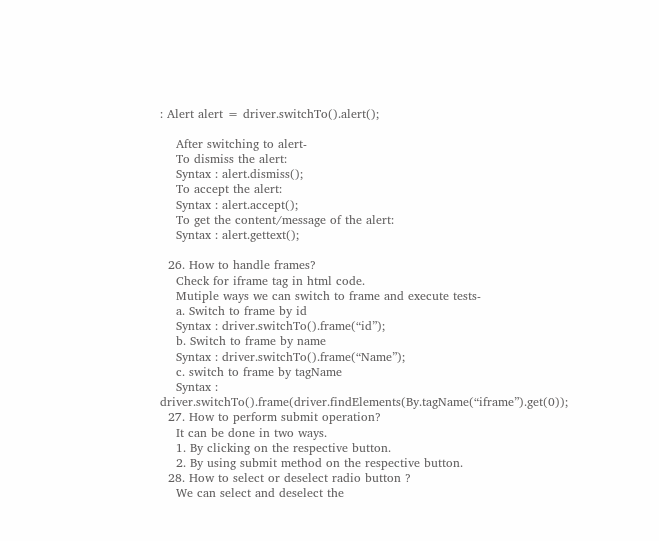: Alert alert = driver.switchTo().alert();

    After switching to alert-
    To dismiss the alert:
    Syntax : alert.dismiss();
    To accept the alert:
    Syntax : alert.accept();
    To get the content/message of the alert:
    Syntax : alert.gettext();

  26. How to handle frames?
    Check for iframe tag in html code.
    Mutiple ways we can switch to frame and execute tests-
    a. Switch to frame by id
    Syntax : driver.switchTo().frame(“id”);
    b. Switch to frame by name
    Syntax : driver.switchTo().frame(“Name”);
    c. switch to frame by tagName
    Syntax : driver.switchTo().frame(driver.findElements(By.tagName(“iframe”).get(0));
  27. How to perform submit operation?
    It can be done in two ways.
    1. By clicking on the respective button.
    2. By using submit method on the respective button.
  28. How to select or deselect radio button ?
    We can select and deselect the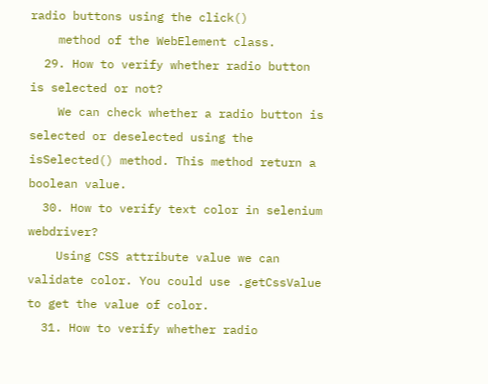radio buttons using the click()
    method of the WebElement class.
  29. How to verify whether radio button is selected or not?
    We can check whether a radio button is selected or deselected using the isSelected() method. This method return a boolean value.
  30. How to verify text color in selenium webdriver?
    Using CSS attribute value we can validate color. You could use .getCssValue to get the value of color.
  31. How to verify whether radio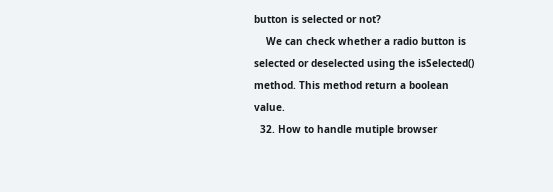button is selected or not?
    We can check whether a radio button is selected or deselected using the isSelected() method. This method return a boolean value.
  32. How to handle mutiple browser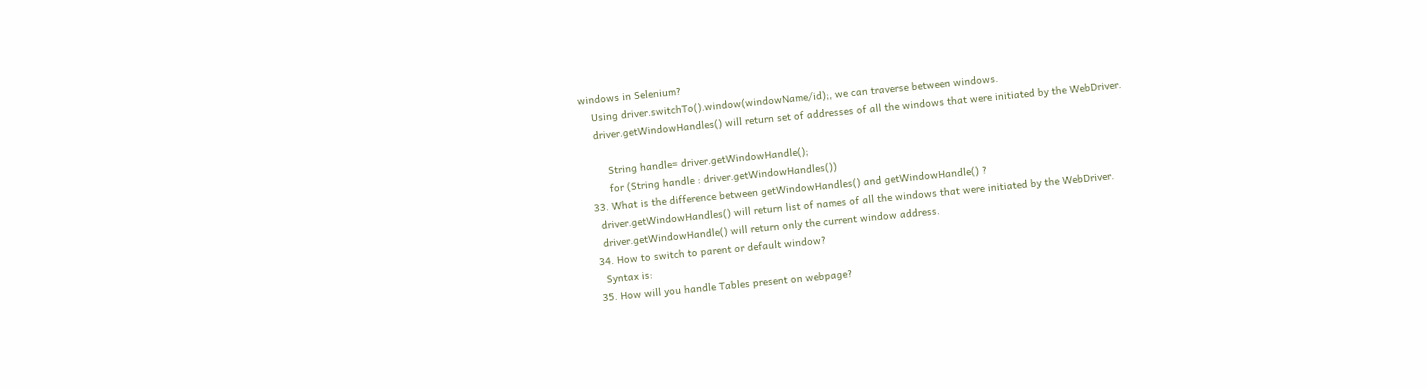windows in Selenium?
    Using driver.switchTo().window(windowName/id);, we can traverse between windows.
    driver.getWindowHandles() will return set of addresses of all the windows that were initiated by the WebDriver.

        String handle= driver.getWindowHandle();
        for (String handle : driver.getWindowHandles())
  33. What is the difference between getWindowHandles() and getWindowHandle() ?
    driver.getWindowHandles() will return list of names of all the windows that were initiated by the WebDriver.
    driver.getWindowHandle() will return only the current window address.
  34. How to switch to parent or default window?
    Syntax is:
  35. How will you handle Tables present on webpage?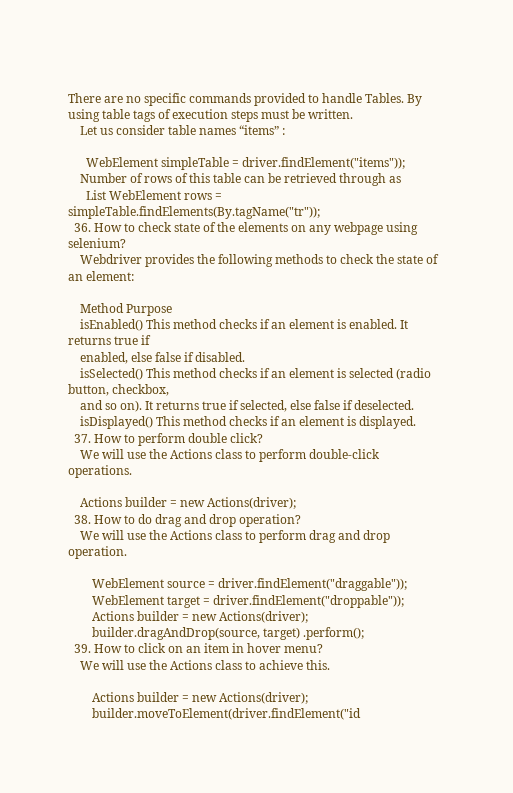There are no specific commands provided to handle Tables. By using table tags of execution steps must be written.
    Let us consider table names “items” :

      WebElement simpleTable = driver.findElement("items"));
    Number of rows of this table can be retrieved through as
      List WebElement rows = simpleTable.findElements(By.tagName("tr"));
  36. How to check state of the elements on any webpage using selenium?
    Webdriver provides the following methods to check the state of an element:

    Method Purpose
    isEnabled() This method checks if an element is enabled. It returns true if
    enabled, else false if disabled.
    isSelected() This method checks if an element is selected (radio button, checkbox,
    and so on). It returns true if selected, else false if deselected.
    isDisplayed() This method checks if an element is displayed.
  37. How to perform double click?
    We will use the Actions class to perform double-click operations.

    Actions builder = new Actions(driver);
  38. How to do drag and drop operation?
    We will use the Actions class to perform drag and drop operation.

        WebElement source = driver.findElement("draggable"));
        WebElement target = driver.findElement("droppable"));
        Actions builder = new Actions(driver);
        builder.dragAndDrop(source, target) .perform();
  39. How to click on an item in hover menu?
    We will use the Actions class to achieve this.

        Actions builder = new Actions(driver);
        builder.moveToElement(driver.findElement("id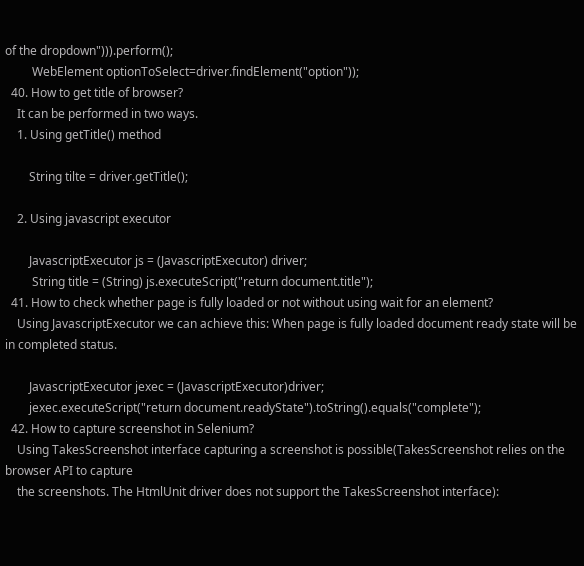of the dropdown"))).perform();
         WebElement optionToSelect=driver.findElement("option"));
  40. How to get title of browser?
    It can be performed in two ways.
    1. Using getTitle() method

        String tilte = driver.getTitle();

    2. Using javascript executor

        JavascriptExecutor js = (JavascriptExecutor) driver;
         String title = (String) js.executeScript("return document.title");
  41. How to check whether page is fully loaded or not without using wait for an element?
    Using JavascriptExecutor we can achieve this: When page is fully loaded document ready state will be in completed status.

        JavascriptExecutor jexec = (JavascriptExecutor)driver;
        jexec.executeScript("return document.readyState").toString().equals("complete");
  42. How to capture screenshot in Selenium?
    Using TakesScreenshot interface capturing a screenshot is possible(TakesScreenshot relies on the browser API to capture
    the screenshots. The HtmlUnit driver does not support the TakesScreenshot interface):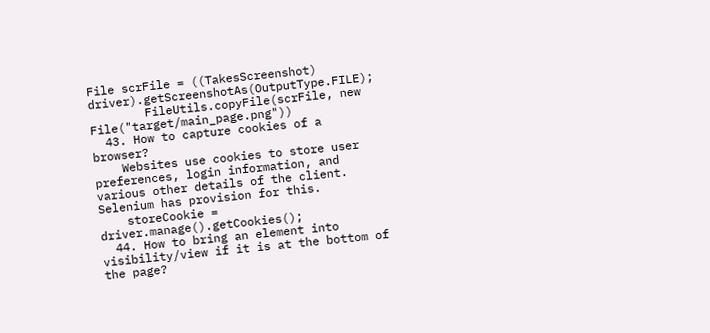File scrFile = ((TakesScreenshot) driver).getScreenshotAs(OutputType.FILE);
        FileUtils.copyFile(scrFile, new File("target/main_page.png"))
  43. How to capture cookies of a browser?
    Websites use cookies to store user preferences, login information, and various other details of the client. Selenium has provision for this.
    storeCookie = driver.manage().getCookies();
  44. How to bring an element into visibility/view if it is at the bottom of the page?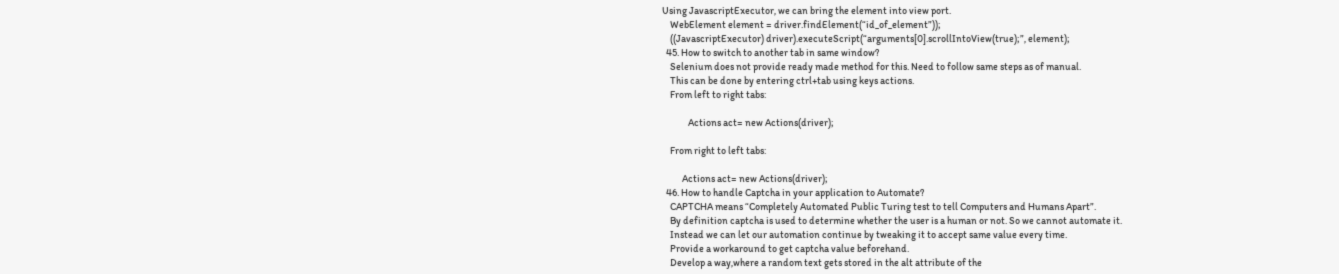Using JavascriptExecutor, we can bring the element into view port.
    WebElement element = driver.findElement(“id_of_element”));
    ((JavascriptExecutor) driver).executeScript(“arguments[0].scrollIntoView(true);”, element);
  45. How to switch to another tab in same window?
    Selenium does not provide ready made method for this. Need to follow same steps as of manual.
    This can be done by entering ctrl+tab using keys actions.
    From left to right tabs:

             Actions act= new Actions(driver);

    From right to left tabs:

          Actions act= new Actions(driver);
  46. How to handle Captcha in your application to Automate?
    CAPTCHA means “Completely Automated Public Turing test to tell Computers and Humans Apart”.
    By definition captcha is used to determine whether the user is a human or not. So we cannot automate it.
    Instead we can let our automation continue by tweaking it to accept same value every time.
    Provide a workaround to get captcha value beforehand.
    Develop a way,where a random text gets stored in the alt attribute of the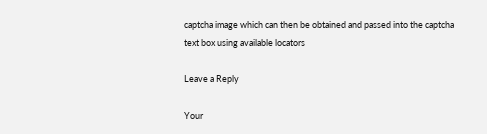captcha image which can then be obtained and passed into the captcha text box using available locators

Leave a Reply

Your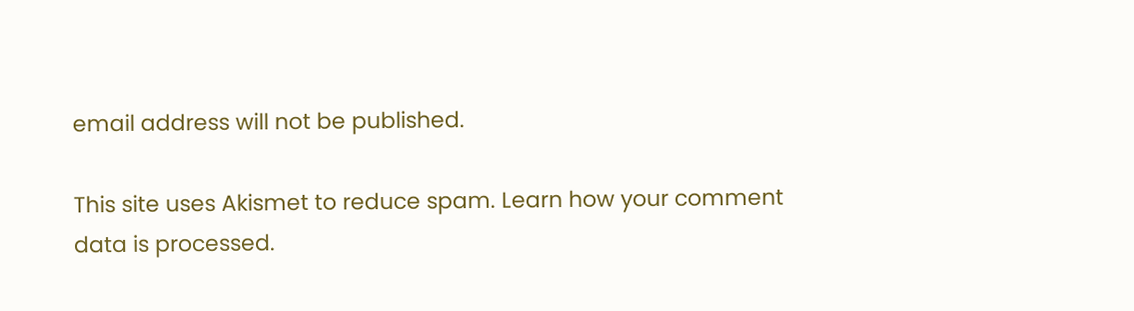email address will not be published.

This site uses Akismet to reduce spam. Learn how your comment data is processed.